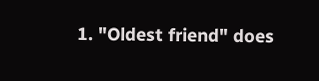1. "Oldest friend" does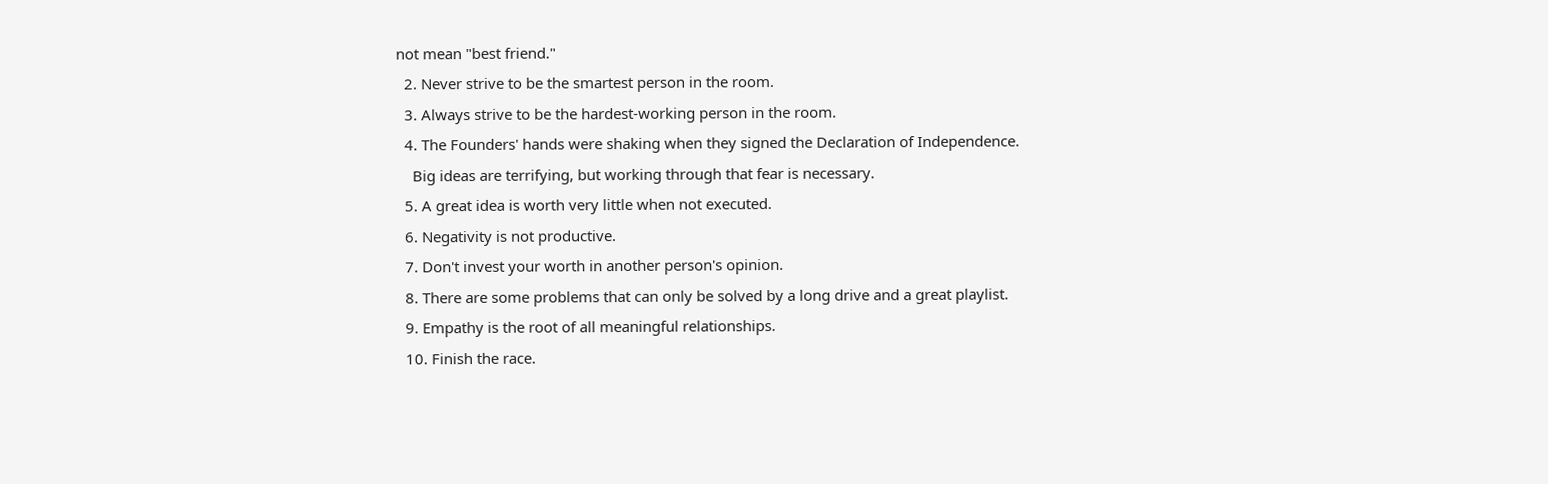not mean "best friend."
  2. Never strive to be the smartest person in the room.
  3. Always strive to be the hardest-working person in the room.
  4. The Founders' hands were shaking when they signed the Declaration of Independence.
    Big ideas are terrifying, but working through that fear is necessary.
  5. A great idea is worth very little when not executed.
  6. Negativity is not productive.
  7. Don't invest your worth in another person's opinion.
  8. There are some problems that can only be solved by a long drive and a great playlist.
  9. Empathy is the root of all meaningful relationships.
  10. Finish the race.